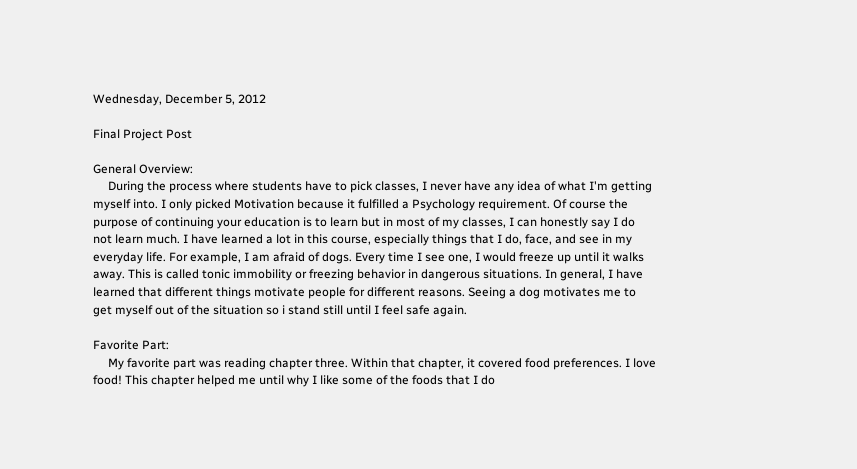Wednesday, December 5, 2012

Final Project Post

General Overview:
     During the process where students have to pick classes, I never have any idea of what I'm getting myself into. I only picked Motivation because it fulfilled a Psychology requirement. Of course the purpose of continuing your education is to learn but in most of my classes, I can honestly say I do not learn much. I have learned a lot in this course, especially things that I do, face, and see in my everyday life. For example, I am afraid of dogs. Every time I see one, I would freeze up until it walks away. This is called tonic immobility or freezing behavior in dangerous situations. In general, I have learned that different things motivate people for different reasons. Seeing a dog motivates me to get myself out of the situation so i stand still until I feel safe again.

Favorite Part:
     My favorite part was reading chapter three. Within that chapter, it covered food preferences. I love food! This chapter helped me until why I like some of the foods that I do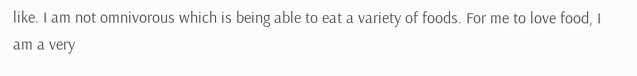like. I am not omnivorous which is being able to eat a variety of foods. For me to love food, I am a very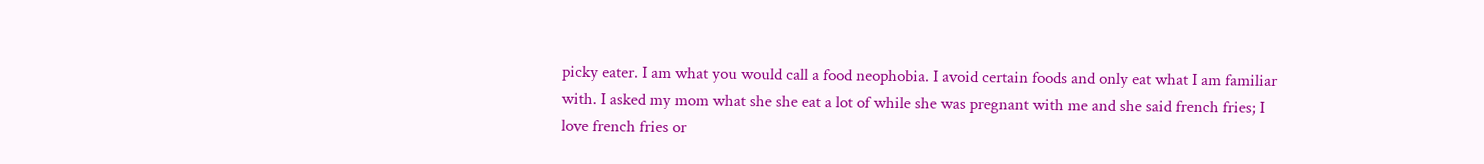picky eater. I am what you would call a food neophobia. I avoid certain foods and only eat what I am familiar with. I asked my mom what she she eat a lot of while she was pregnant with me and she said french fries; I love french fries or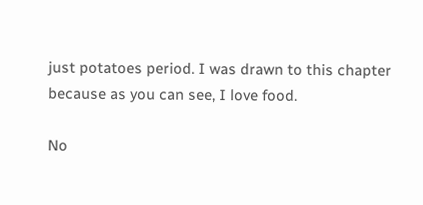just potatoes period. I was drawn to this chapter because as you can see, I love food.

No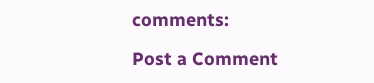comments:

Post a Comment